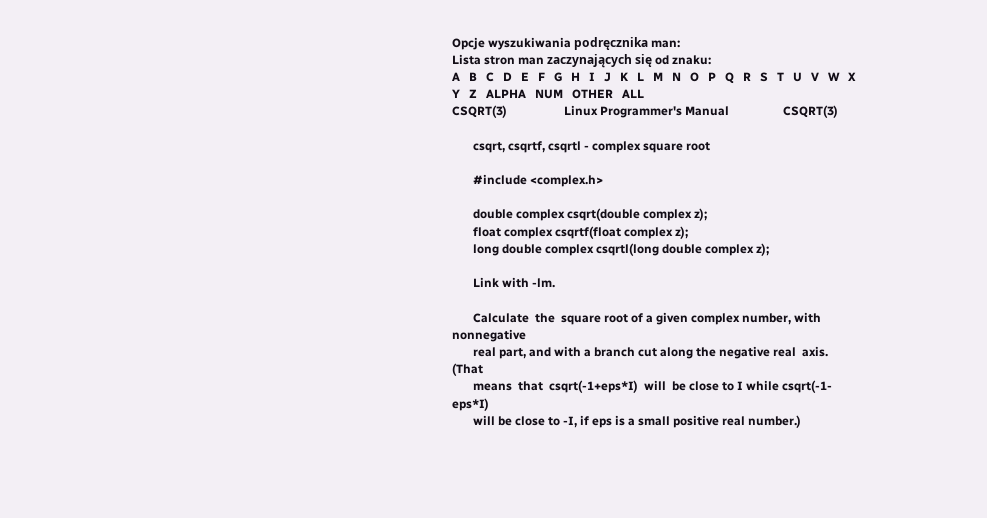Opcje wyszukiwania podręcznika man:
Lista stron man zaczynających się od znaku:
A   B   C   D   E   F   G   H   I   J   K   L   M   N   O   P   Q   R   S   T   U   V   W   X   Y   Z   ALPHA   NUM   OTHER   ALL
CSQRT(3)                   Linux Programmer's Manual                  CSQRT(3)

       csqrt, csqrtf, csqrtl - complex square root

       #include <complex.h>

       double complex csqrt(double complex z);
       float complex csqrtf(float complex z);
       long double complex csqrtl(long double complex z);

       Link with -lm.

       Calculate  the  square root of a given complex number, with nonnegative
       real part, and with a branch cut along the negative real  axis.   (That
       means  that  csqrt(-1+eps*I)  will  be close to I while csqrt(-1-eps*I)
       will be close to -I, if eps is a small positive real number.)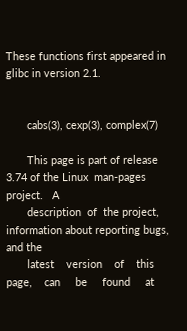These functions first appeared in glibc in version 2.1.


       cabs(3), cexp(3), complex(7)

       This page is part of release 3.74 of the Linux  man-pages  project.   A
       description  of  the project, information about reporting bugs, and the
       latest    version    of    this    page,    can     be     found     at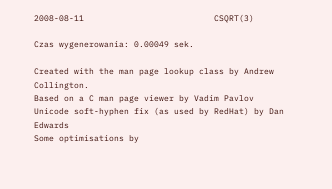2008-08-11                          CSQRT(3)

Czas wygenerowania: 0.00049 sek.

Created with the man page lookup class by Andrew Collington.
Based on a C man page viewer by Vadim Pavlov
Unicode soft-hyphen fix (as used by RedHat) by Dan Edwards
Some optimisations by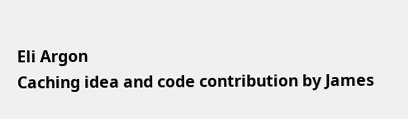Eli Argon
Caching idea and code contribution by James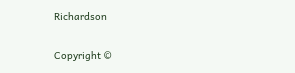Richardson

Copyright ©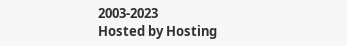2003-2023
Hosted by Hosting